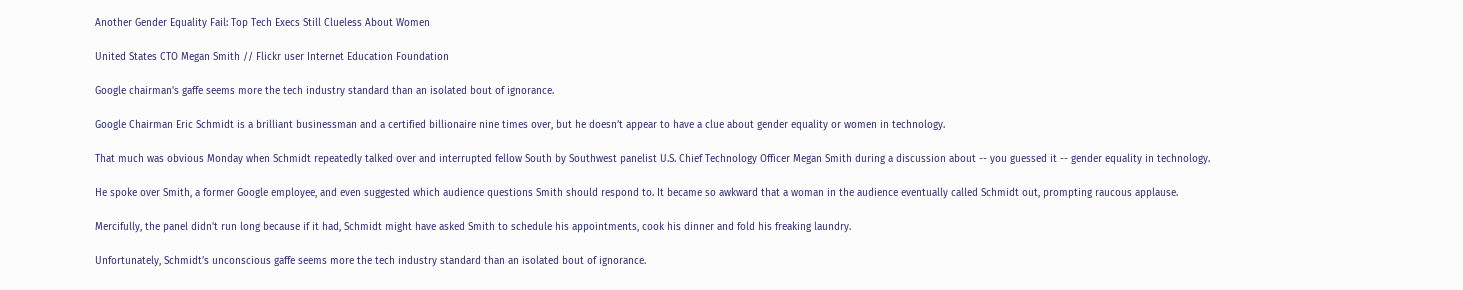Another Gender Equality Fail: Top Tech Execs Still Clueless About Women

United States CTO Megan Smith // Flickr user Internet Education Foundation

Google chairman's gaffe seems more the tech industry standard than an isolated bout of ignorance.

Google Chairman Eric Schmidt is a brilliant businessman and a certified billionaire nine times over, but he doesn’t appear to have a clue about gender equality or women in technology.

That much was obvious Monday when Schmidt repeatedly talked over and interrupted fellow South by Southwest panelist U.S. Chief Technology Officer Megan Smith during a discussion about -- you guessed it -- gender equality in technology.

He spoke over Smith, a former Google employee, and even suggested which audience questions Smith should respond to. It became so awkward that a woman in the audience eventually called Schmidt out, prompting raucous applause.

Mercifully, the panel didn't run long because if it had, Schmidt might have asked Smith to schedule his appointments, cook his dinner and fold his freaking laundry.

Unfortunately, Schmidt’s unconscious gaffe seems more the tech industry standard than an isolated bout of ignorance.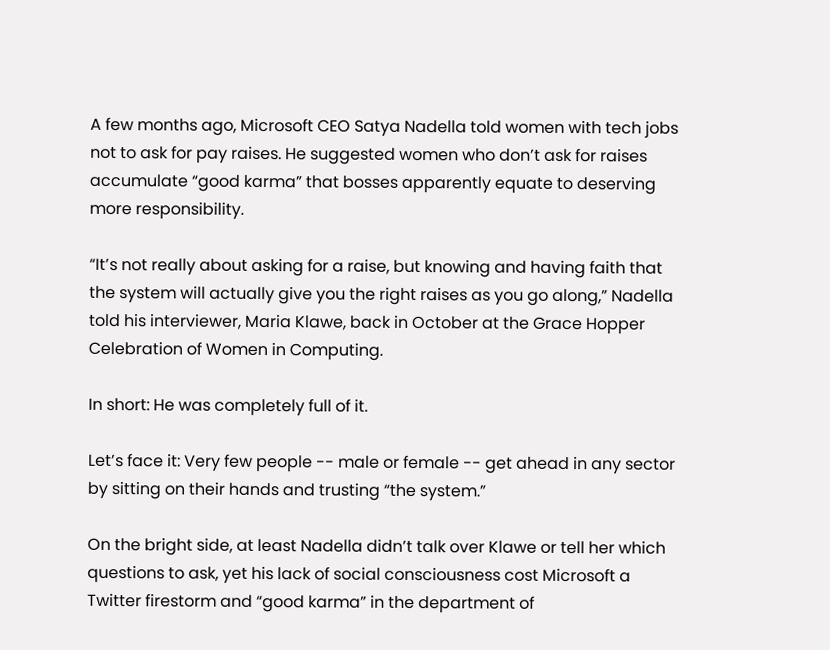A few months ago, Microsoft CEO Satya Nadella told women with tech jobs not to ask for pay raises. He suggested women who don’t ask for raises accumulate “good karma” that bosses apparently equate to deserving more responsibility.

“It’s not really about asking for a raise, but knowing and having faith that the system will actually give you the right raises as you go along,” Nadella told his interviewer, Maria Klawe, back in October at the Grace Hopper Celebration of Women in Computing.

In short: He was completely full of it.

Let’s face it: Very few people -- male or female -- get ahead in any sector by sitting on their hands and trusting “the system.”

On the bright side, at least Nadella didn’t talk over Klawe or tell her which questions to ask, yet his lack of social consciousness cost Microsoft a Twitter firestorm and “good karma” in the department of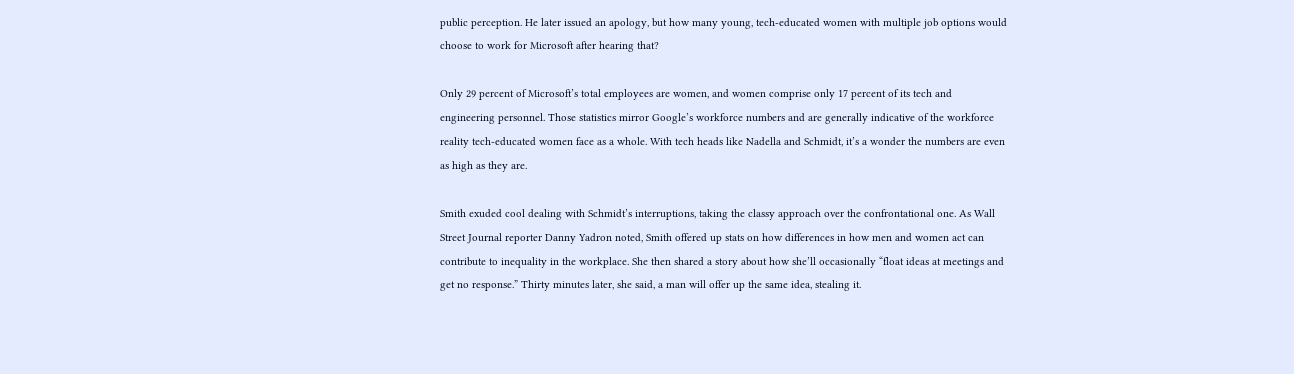public perception. He later issued an apology, but how many young, tech-educated women with multiple job options would choose to work for Microsoft after hearing that?

Only 29 percent of Microsoft’s total employees are women, and women comprise only 17 percent of its tech and engineering personnel. Those statistics mirror Google’s workforce numbers and are generally indicative of the workforce reality tech-educated women face as a whole. With tech heads like Nadella and Schmidt, it’s a wonder the numbers are even as high as they are.

Smith exuded cool dealing with Schmidt’s interruptions, taking the classy approach over the confrontational one. As Wall Street Journal reporter Danny Yadron noted, Smith offered up stats on how differences in how men and women act can contribute to inequality in the workplace. She then shared a story about how she’ll occasionally “float ideas at meetings and get no response.” Thirty minutes later, she said, a man will offer up the same idea, stealing it.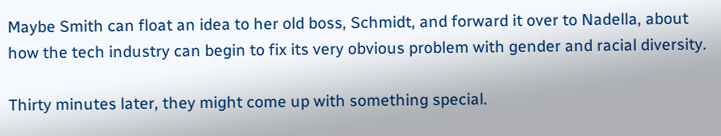Maybe Smith can float an idea to her old boss, Schmidt, and forward it over to Nadella, about how the tech industry can begin to fix its very obvious problem with gender and racial diversity.

Thirty minutes later, they might come up with something special.